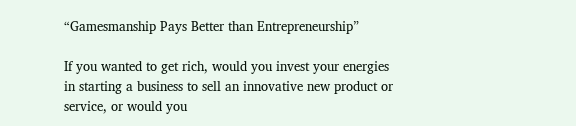“Gamesmanship Pays Better than Entrepreneurship”

If you wanted to get rich, would you invest your energies in starting a business to sell an innovative new product or service, or would you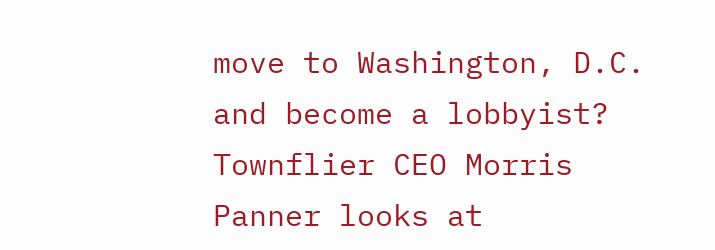move to Washington, D.C. and become a lobbyist?  Townflier CEO Morris Panner looks at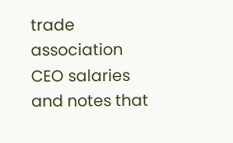trade association CEO salaries and notes that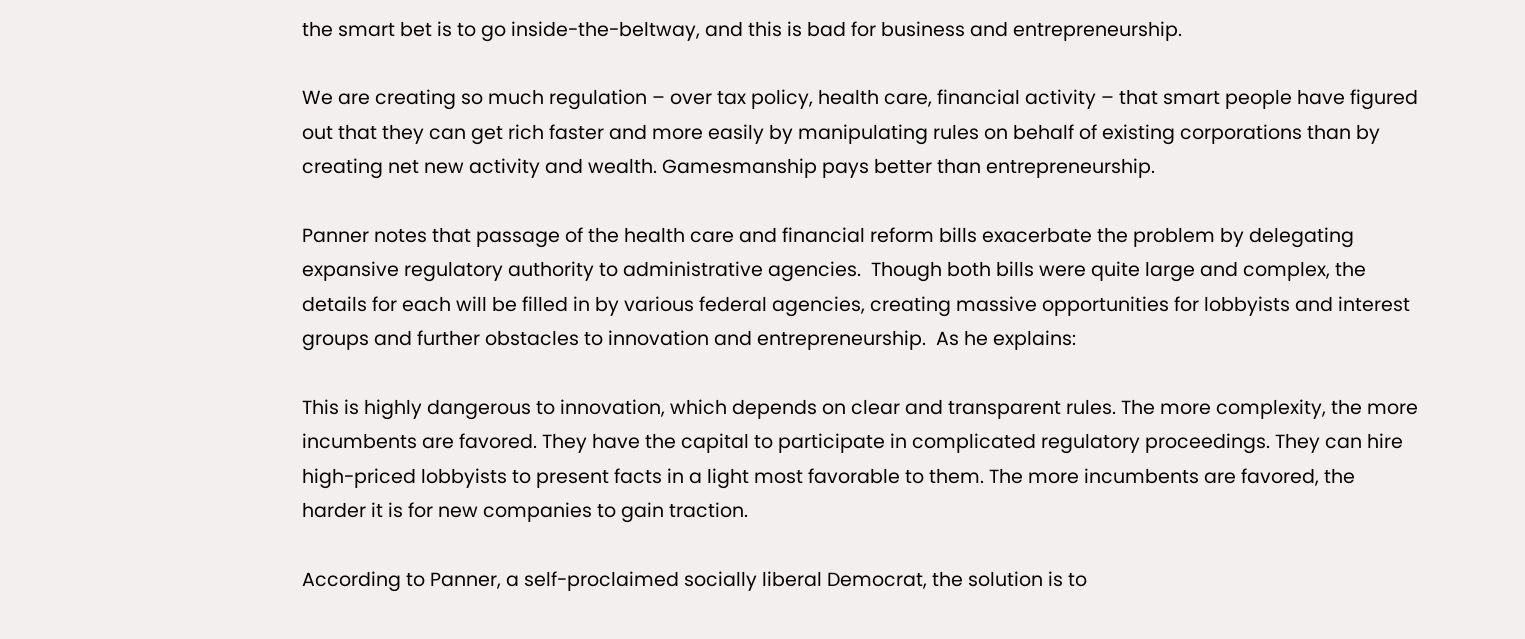the smart bet is to go inside-the-beltway, and this is bad for business and entrepreneurship.

We are creating so much regulation – over tax policy, health care, financial activity – that smart people have figured out that they can get rich faster and more easily by manipulating rules on behalf of existing corporations than by creating net new activity and wealth. Gamesmanship pays better than entrepreneurship.

Panner notes that passage of the health care and financial reform bills exacerbate the problem by delegating expansive regulatory authority to administrative agencies.  Though both bills were quite large and complex, the details for each will be filled in by various federal agencies, creating massive opportunities for lobbyists and interest groups and further obstacles to innovation and entrepreneurship.  As he explains:

This is highly dangerous to innovation, which depends on clear and transparent rules. The more complexity, the more incumbents are favored. They have the capital to participate in complicated regulatory proceedings. They can hire high-priced lobbyists to present facts in a light most favorable to them. The more incumbents are favored, the harder it is for new companies to gain traction.

According to Panner, a self-proclaimed socially liberal Democrat, the solution is to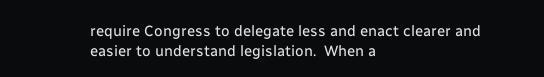require Congress to delegate less and enact clearer and easier to understand legislation.  When a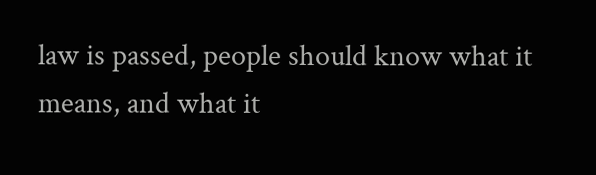law is passed, people should know what it means, and what it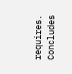requires.  Concludes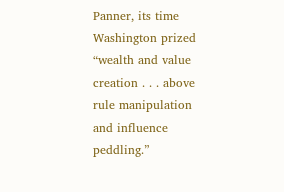Panner, its time Washington prized “wealth and value creation . . . above rule manipulation and influence peddling.”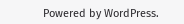Powered by WordPress.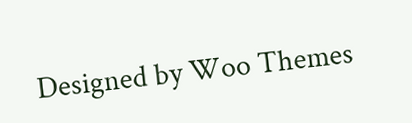Designed by Woo Themes